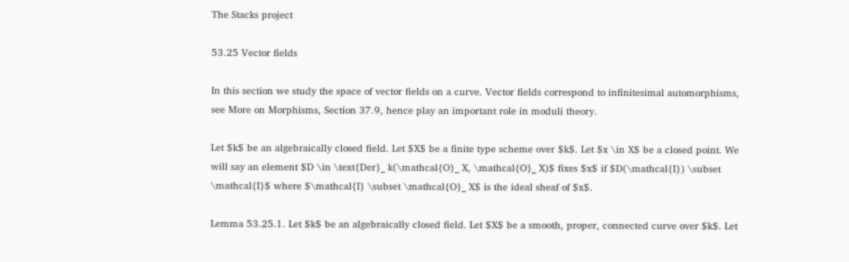The Stacks project

53.25 Vector fields

In this section we study the space of vector fields on a curve. Vector fields correspond to infinitesimal automorphisms, see More on Morphisms, Section 37.9, hence play an important role in moduli theory.

Let $k$ be an algebraically closed field. Let $X$ be a finite type scheme over $k$. Let $x \in X$ be a closed point. We will say an element $D \in \text{Der}_ k(\mathcal{O}_ X, \mathcal{O}_ X)$ fixes $x$ if $D(\mathcal{I}) \subset \mathcal{I}$ where $\mathcal{I} \subset \mathcal{O}_ X$ is the ideal sheaf of $x$.

Lemma 53.25.1. Let $k$ be an algebraically closed field. Let $X$ be a smooth, proper, connected curve over $k$. Let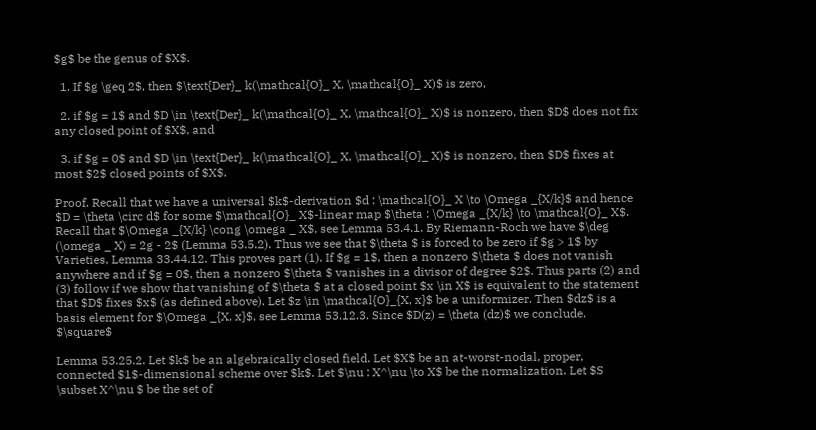$g$ be the genus of $X$.

  1. If $g \geq 2$, then $\text{Der}_ k(\mathcal{O}_ X, \mathcal{O}_ X)$ is zero,

  2. if $g = 1$ and $D \in \text{Der}_ k(\mathcal{O}_ X, \mathcal{O}_ X)$ is nonzero, then $D$ does not fix any closed point of $X$, and

  3. if $g = 0$ and $D \in \text{Der}_ k(\mathcal{O}_ X, \mathcal{O}_ X)$ is nonzero, then $D$ fixes at most $2$ closed points of $X$.

Proof. Recall that we have a universal $k$-derivation $d : \mathcal{O}_ X \to \Omega _{X/k}$ and hence $D = \theta \circ d$ for some $\mathcal{O}_ X$-linear map $\theta : \Omega _{X/k} \to \mathcal{O}_ X$. Recall that $\Omega _{X/k} \cong \omega _ X$, see Lemma 53.4.1. By Riemann-Roch we have $\deg (\omega _ X) = 2g - 2$ (Lemma 53.5.2). Thus we see that $\theta $ is forced to be zero if $g > 1$ by Varieties, Lemma 33.44.12. This proves part (1). If $g = 1$, then a nonzero $\theta $ does not vanish anywhere and if $g = 0$, then a nonzero $\theta $ vanishes in a divisor of degree $2$. Thus parts (2) and (3) follow if we show that vanishing of $\theta $ at a closed point $x \in X$ is equivalent to the statement that $D$ fixes $x$ (as defined above). Let $z \in \mathcal{O}_{X, x}$ be a uniformizer. Then $dz$ is a basis element for $\Omega _{X, x}$, see Lemma 53.12.3. Since $D(z) = \theta (dz)$ we conclude. $\square$

Lemma 53.25.2. Let $k$ be an algebraically closed field. Let $X$ be an at-worst-nodal, proper, connected $1$-dimensional scheme over $k$. Let $\nu : X^\nu \to X$ be the normalization. Let $S \subset X^\nu $ be the set of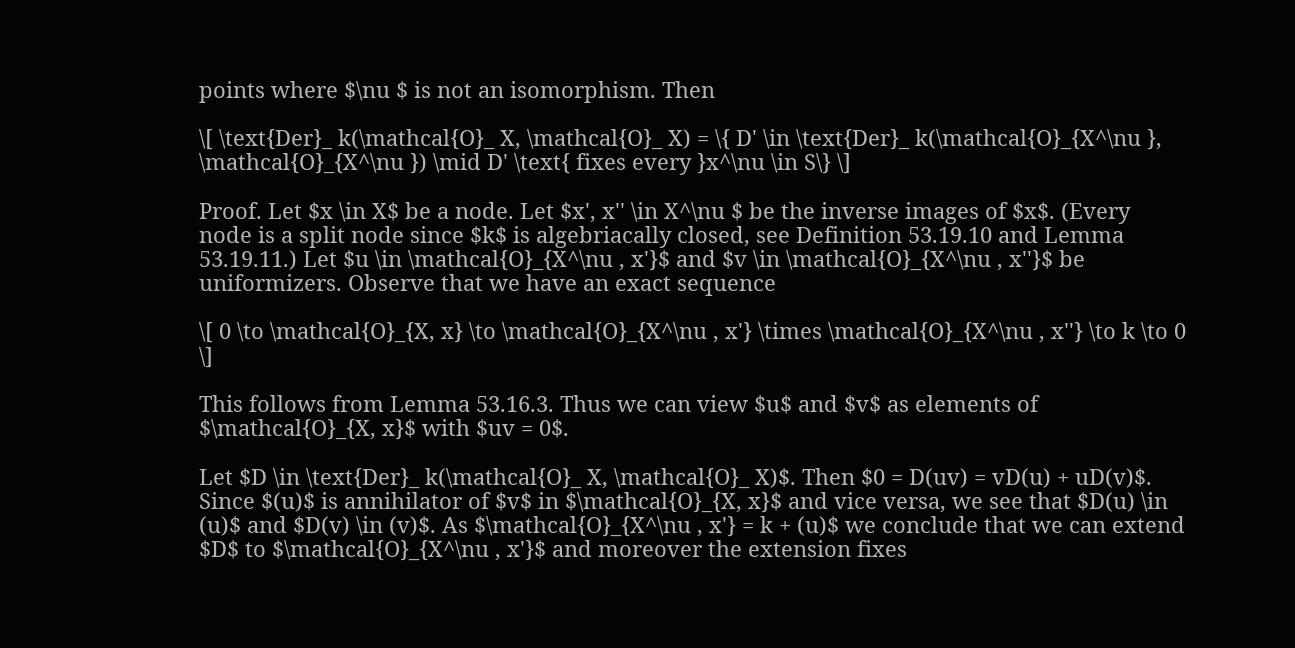points where $\nu $ is not an isomorphism. Then

\[ \text{Der}_ k(\mathcal{O}_ X, \mathcal{O}_ X) = \{ D' \in \text{Der}_ k(\mathcal{O}_{X^\nu }, \mathcal{O}_{X^\nu }) \mid D' \text{ fixes every }x^\nu \in S\} \]

Proof. Let $x \in X$ be a node. Let $x', x'' \in X^\nu $ be the inverse images of $x$. (Every node is a split node since $k$ is algebriacally closed, see Definition 53.19.10 and Lemma 53.19.11.) Let $u \in \mathcal{O}_{X^\nu , x'}$ and $v \in \mathcal{O}_{X^\nu , x''}$ be uniformizers. Observe that we have an exact sequence

\[ 0 \to \mathcal{O}_{X, x} \to \mathcal{O}_{X^\nu , x'} \times \mathcal{O}_{X^\nu , x''} \to k \to 0 \]

This follows from Lemma 53.16.3. Thus we can view $u$ and $v$ as elements of $\mathcal{O}_{X, x}$ with $uv = 0$.

Let $D \in \text{Der}_ k(\mathcal{O}_ X, \mathcal{O}_ X)$. Then $0 = D(uv) = vD(u) + uD(v)$. Since $(u)$ is annihilator of $v$ in $\mathcal{O}_{X, x}$ and vice versa, we see that $D(u) \in (u)$ and $D(v) \in (v)$. As $\mathcal{O}_{X^\nu , x'} = k + (u)$ we conclude that we can extend $D$ to $\mathcal{O}_{X^\nu , x'}$ and moreover the extension fixes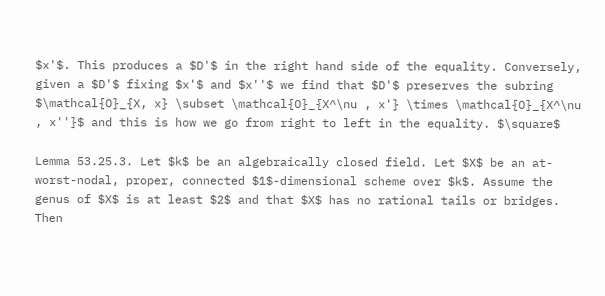$x'$. This produces a $D'$ in the right hand side of the equality. Conversely, given a $D'$ fixing $x'$ and $x''$ we find that $D'$ preserves the subring $\mathcal{O}_{X, x} \subset \mathcal{O}_{X^\nu , x'} \times \mathcal{O}_{X^\nu , x''}$ and this is how we go from right to left in the equality. $\square$

Lemma 53.25.3. Let $k$ be an algebraically closed field. Let $X$ be an at-worst-nodal, proper, connected $1$-dimensional scheme over $k$. Assume the genus of $X$ is at least $2$ and that $X$ has no rational tails or bridges. Then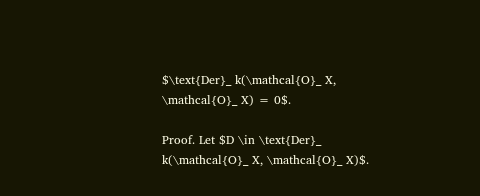$\text{Der}_ k(\mathcal{O}_ X, \mathcal{O}_ X) = 0$.

Proof. Let $D \in \text{Der}_ k(\mathcal{O}_ X, \mathcal{O}_ X)$.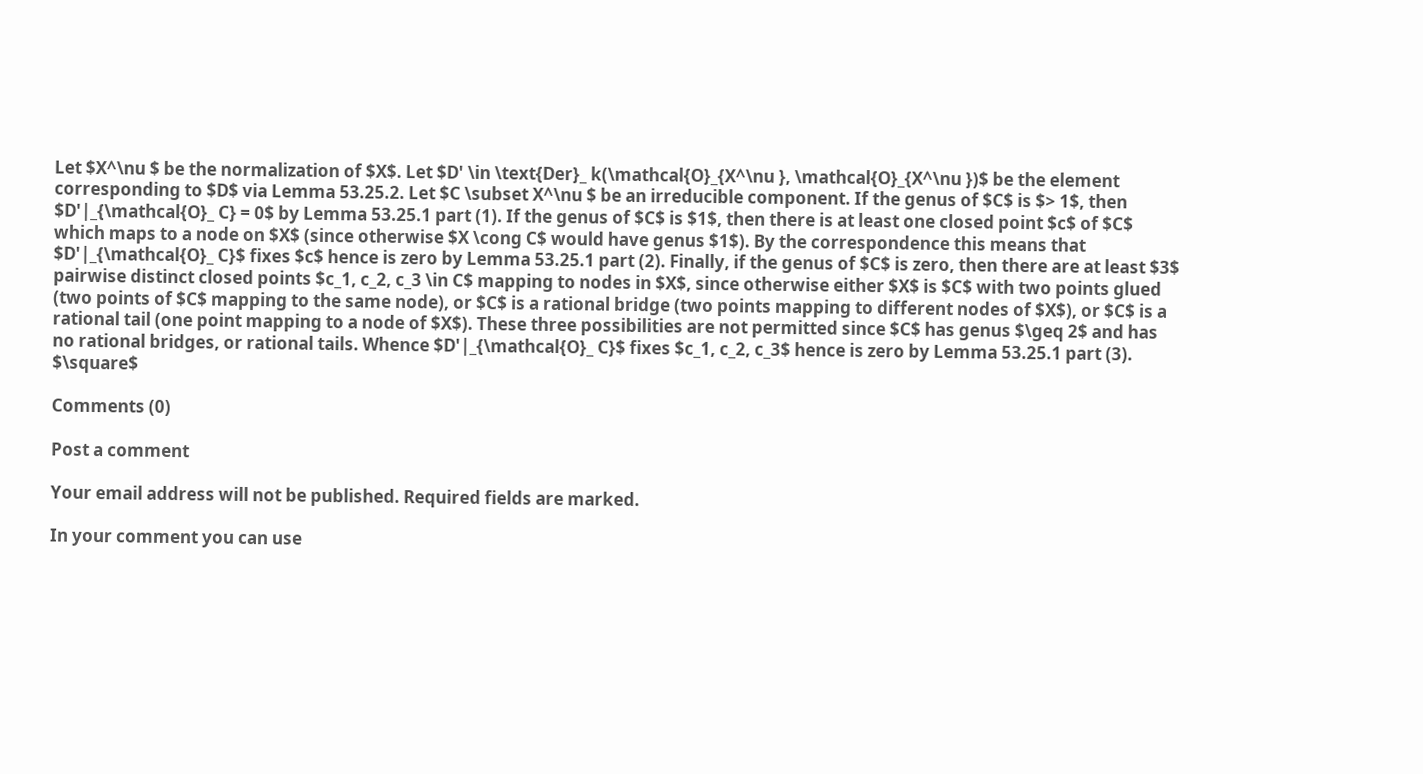Let $X^\nu $ be the normalization of $X$. Let $D' \in \text{Der}_ k(\mathcal{O}_{X^\nu }, \mathcal{O}_{X^\nu })$ be the element corresponding to $D$ via Lemma 53.25.2. Let $C \subset X^\nu $ be an irreducible component. If the genus of $C$ is $> 1$, then $D'|_{\mathcal{O}_ C} = 0$ by Lemma 53.25.1 part (1). If the genus of $C$ is $1$, then there is at least one closed point $c$ of $C$ which maps to a node on $X$ (since otherwise $X \cong C$ would have genus $1$). By the correspondence this means that $D'|_{\mathcal{O}_ C}$ fixes $c$ hence is zero by Lemma 53.25.1 part (2). Finally, if the genus of $C$ is zero, then there are at least $3$ pairwise distinct closed points $c_1, c_2, c_3 \in C$ mapping to nodes in $X$, since otherwise either $X$ is $C$ with two points glued (two points of $C$ mapping to the same node), or $C$ is a rational bridge (two points mapping to different nodes of $X$), or $C$ is a rational tail (one point mapping to a node of $X$). These three possibilities are not permitted since $C$ has genus $\geq 2$ and has no rational bridges, or rational tails. Whence $D'|_{\mathcal{O}_ C}$ fixes $c_1, c_2, c_3$ hence is zero by Lemma 53.25.1 part (3). $\square$

Comments (0)

Post a comment

Your email address will not be published. Required fields are marked.

In your comment you can use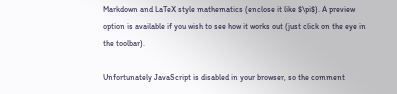Markdown and LaTeX style mathematics (enclose it like $\pi$). A preview option is available if you wish to see how it works out (just click on the eye in the toolbar).

Unfortunately JavaScript is disabled in your browser, so the comment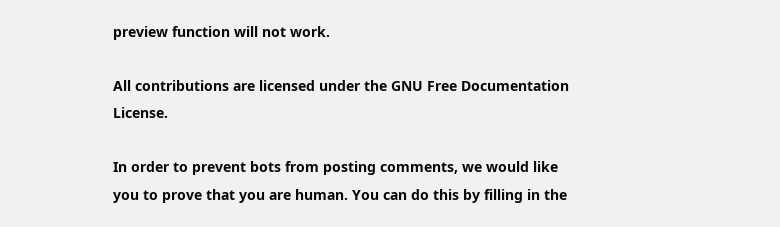preview function will not work.

All contributions are licensed under the GNU Free Documentation License.

In order to prevent bots from posting comments, we would like you to prove that you are human. You can do this by filling in the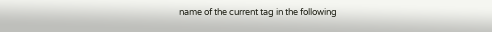name of the current tag in the following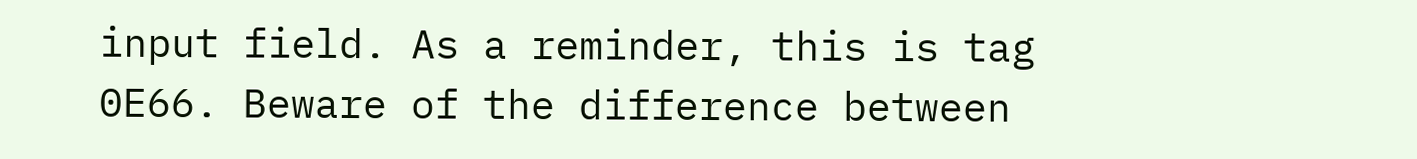input field. As a reminder, this is tag 0E66. Beware of the difference between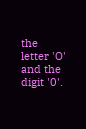the letter 'O' and the digit '0'.